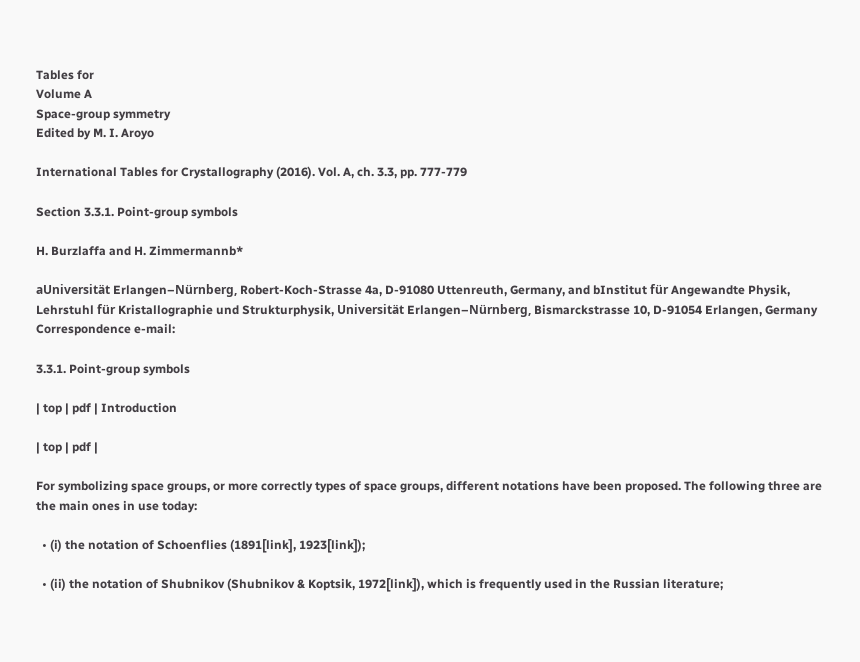Tables for
Volume A
Space-group symmetry
Edited by M. I. Aroyo

International Tables for Crystallography (2016). Vol. A, ch. 3.3, pp. 777-779

Section 3.3.1. Point-group symbols

H. Burzlaffa and H. Zimmermannb*

aUniversität Erlangen–Nürnberg, Robert-Koch-Strasse 4a, D-91080 Uttenreuth, Germany, and bInstitut für Angewandte Physik, Lehrstuhl für Kristallographie und Strukturphysik, Universität Erlangen–Nürnberg, Bismarckstrasse 10, D-91054 Erlangen, Germany
Correspondence e-mail:

3.3.1. Point-group symbols

| top | pdf | Introduction

| top | pdf |

For symbolizing space groups, or more correctly types of space groups, different notations have been proposed. The following three are the main ones in use today:

  • (i) the notation of Schoenflies (1891[link], 1923[link]);

  • (ii) the notation of Shubnikov (Shubnikov & Koptsik, 1972[link]), which is frequently used in the Russian literature;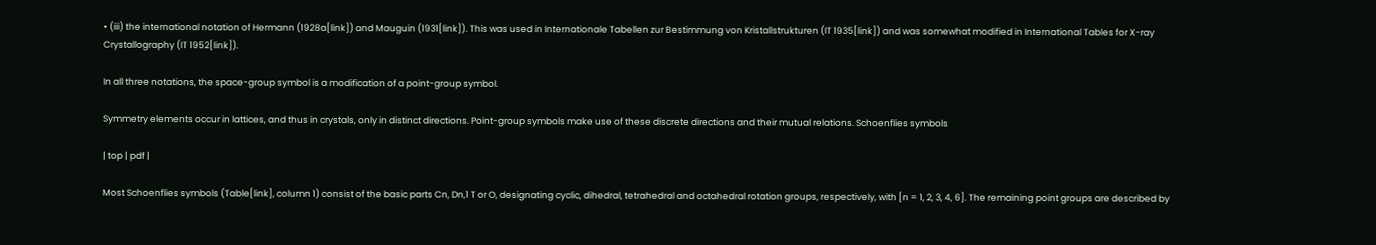• (iii) the international notation of Hermann (1928a[link]) and Mauguin (1931[link]). This was used in Internationale Tabellen zur Bestimmung von Kristallstrukturen (IT 1935[link]) and was somewhat modified in International Tables for X-ray Crystallography (IT 1952[link]).

In all three notations, the space-group symbol is a modification of a point-group symbol.

Symmetry elements occur in lattices, and thus in crystals, only in distinct directions. Point-group symbols make use of these discrete directions and their mutual relations. Schoenflies symbols

| top | pdf |

Most Schoenflies symbols (Table[link], column 1) consist of the basic parts Cn, Dn,1 T or O, designating cyclic, dihedral, tetrahedral and octahedral rotation groups, respectively, with [n = 1, 2, 3, 4, 6]. The remaining point groups are described by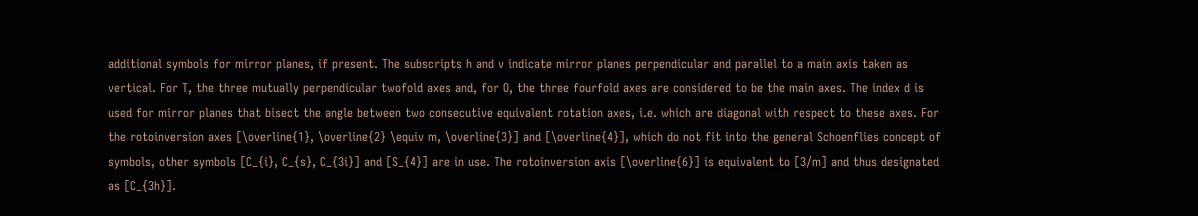additional symbols for mirror planes, if present. The subscripts h and v indicate mirror planes perpendicular and parallel to a main axis taken as vertical. For T, the three mutually perpendicular twofold axes and, for O, the three fourfold axes are considered to be the main axes. The index d is used for mirror planes that bisect the angle between two consecutive equivalent rotation axes, i.e. which are diagonal with respect to these axes. For the rotoinversion axes [\overline{1}, \overline{2} \equiv m, \overline{3}] and [\overline{4}], which do not fit into the general Schoenflies concept of symbols, other symbols [C_{i}, C_{s}, C_{3i}] and [S_{4}] are in use. The rotoinversion axis [\overline{6}] is equivalent to [3/m] and thus designated as [C_{3h}].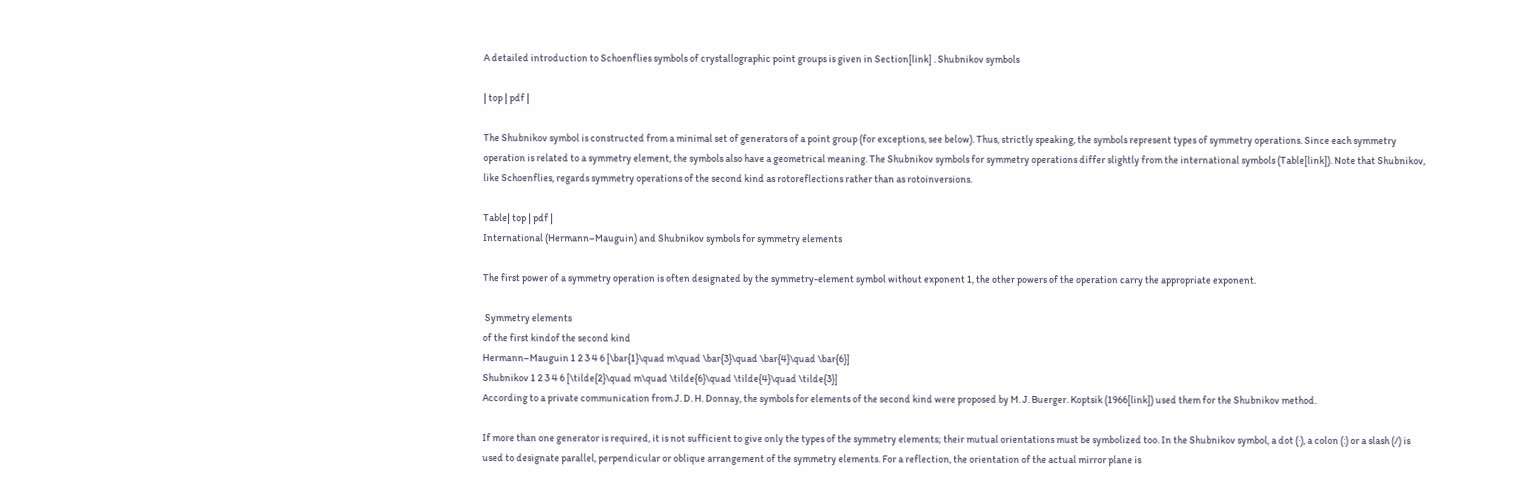A detailed introduction to Schoenflies symbols of crystallographic point groups is given in Section[link] . Shubnikov symbols

| top | pdf |

The Shubnikov symbol is constructed from a minimal set of generators of a point group (for exceptions, see below). Thus, strictly speaking, the symbols represent types of symmetry operations. Since each symmetry operation is related to a symmetry element, the symbols also have a geometrical meaning. The Shubnikov symbols for symmetry operations differ slightly from the international symbols (Table[link]). Note that Shubnikov, like Schoenflies, regards symmetry operations of the second kind as rotoreflections rather than as rotoinversions.

Table| top | pdf |
International (Hermann–Mauguin) and Shubnikov symbols for symmetry elements

The first power of a symmetry operation is often designated by the symmetry-element symbol without exponent 1, the other powers of the operation carry the appropriate exponent.

 Symmetry elements
of the first kindof the second kind
Hermann–Mauguin 1 2 3 4 6 [\bar{1}\quad m\quad \bar{3}\quad \bar{4}\quad \bar{6}]
Shubnikov 1 2 3 4 6 [\tilde{2}\quad m\quad \tilde{6}\quad \tilde{4}\quad \tilde{3}]
According to a private communication from J. D. H. Donnay, the symbols for elements of the second kind were proposed by M. J. Buerger. Koptsik (1966[link]) used them for the Shubnikov method.

If more than one generator is required, it is not sufficient to give only the types of the symmetry elements; their mutual orientations must be symbolized too. In the Shubnikov symbol, a dot (·), a colon (:) or a slash (/) is used to designate parallel, perpendicular or oblique arrangement of the symmetry elements. For a reflection, the orientation of the actual mirror plane is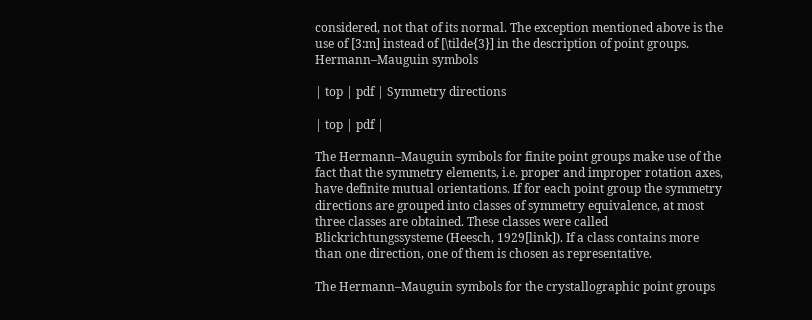considered, not that of its normal. The exception mentioned above is the use of [3:m] instead of [\tilde{3}] in the description of point groups. Hermann–Mauguin symbols

| top | pdf | Symmetry directions

| top | pdf |

The Hermann–Mauguin symbols for finite point groups make use of the fact that the symmetry elements, i.e. proper and improper rotation axes, have definite mutual orientations. If for each point group the symmetry directions are grouped into classes of symmetry equivalence, at most three classes are obtained. These classes were called Blickrichtungssysteme (Heesch, 1929[link]). If a class contains more than one direction, one of them is chosen as representative.

The Hermann–Mauguin symbols for the crystallographic point groups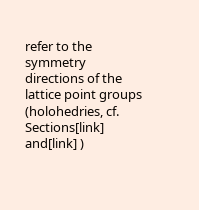refer to the symmetry directions of the lattice point groups (holohedries, cf. Sections[link] and[link] )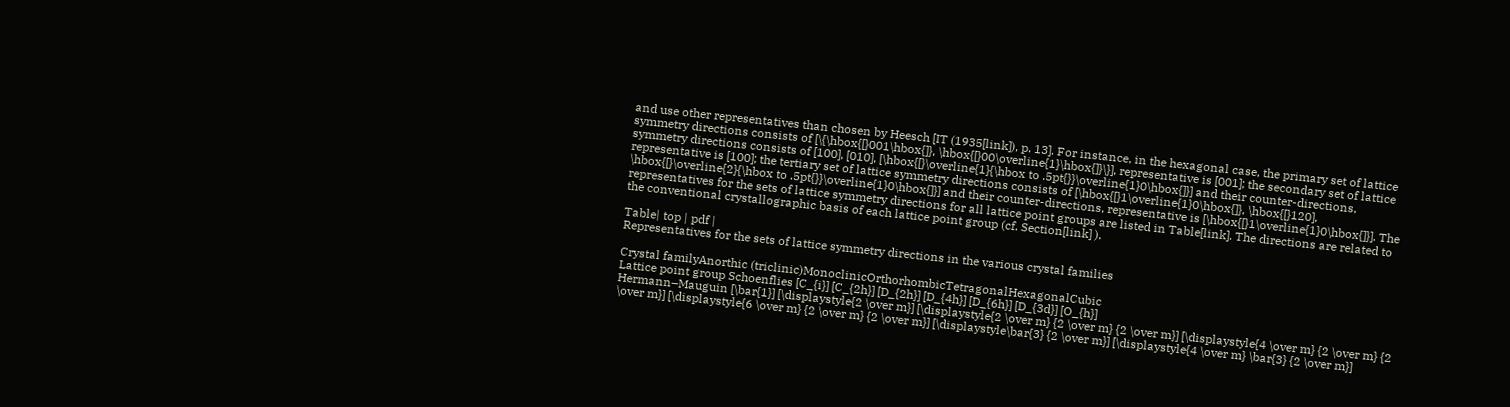and use other representatives than chosen by Heesch [IT (1935[link]), p. 13]. For instance, in the hexagonal case, the primary set of lattice symmetry directions consists of [\{\hbox{[}001\hbox{]}, \hbox{[}00\overline{1}\hbox{]}\}], representative is [001]; the secondary set of lattice symmetry directions consists of [100], [010], [\hbox{[}\overline{1}{\hbox to .5pt{}}\overline{1}0\hbox{]}] and their counter-directions, representative is [100]; the tertiary set of lattice symmetry directions consists of [\hbox{[}1\overline{1}0\hbox{]}, \hbox{[}120], \hbox{[}\overline{2}{\hbox to .5pt{}}\overline{1}0\hbox{]}] and their counter-directions, representative is [\hbox{[}1\overline{1}0\hbox{]}]. The representatives for the sets of lattice symmetry directions for all lattice point groups are listed in Table[link]. The directions are related to the conventional crystallographic basis of each lattice point group (cf. Section[link] ).

Table| top | pdf |
Representatives for the sets of lattice symmetry directions in the various crystal families

Crystal familyAnorthic (triclinic)MonoclinicOrthorhombicTetragonalHexagonalCubic
Lattice point group Schoenflies [C_{i}] [C_{2h}] [D_{2h}] [D_{4h}] [D_{6h}] [D_{3d}] [O_{h}]
Hermann–Mauguin [\bar{1}] [\displaystyle{2 \over m}] [\displaystyle{2 \over m} {2 \over m} {2 \over m}] [\displaystyle{4 \over m} {2 \over m} {2 \over m}] [\displaystyle{6 \over m} {2 \over m} {2 \over m}] [\displaystyle\bar{3} {2 \over m}] [\displaystyle{4 \over m} \bar{3} {2 \over m}]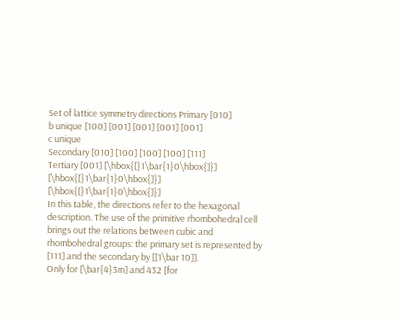Set of lattice symmetry directions Primary [010]
b unique [100] [001] [001] [001] [001]
c unique
Secondary [010] [100] [100] [100] [111]
Tertiary [001] [\hbox{[}1\bar{1}0\hbox{]}] [\hbox{[}1\bar{1}0\hbox{]}] [\hbox{[}1\bar{1}0\hbox{]}]
In this table, the directions refer to the hexagonal description. The use of the primitive rhombohedral cell brings out the relations between cubic and rhombohedral groups: the primary set is represented by [111] and the secondary by [[1\bar 10]].
Only for [\bar{4}3m] and 432 [for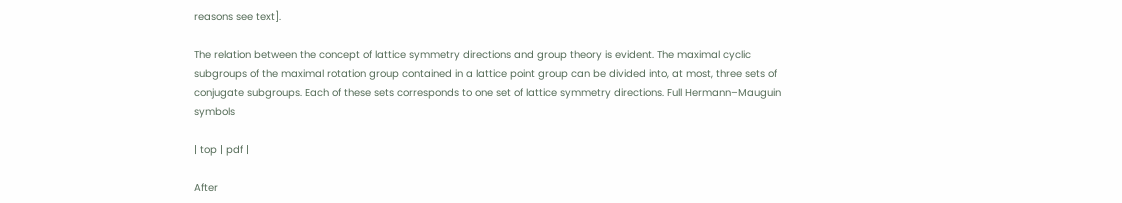reasons see text].

The relation between the concept of lattice symmetry directions and group theory is evident. The maximal cyclic subgroups of the maximal rotation group contained in a lattice point group can be divided into, at most, three sets of conjugate subgroups. Each of these sets corresponds to one set of lattice symmetry directions. Full Hermann–Mauguin symbols

| top | pdf |

After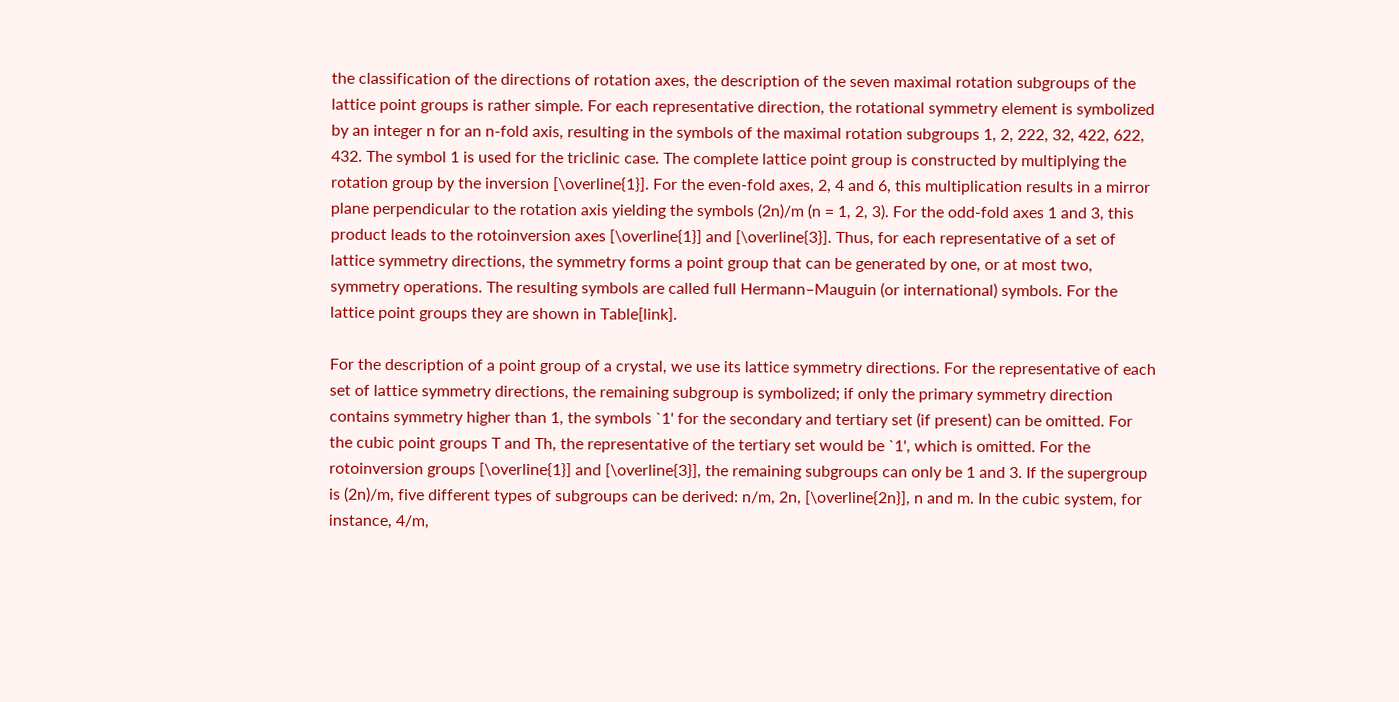the classification of the directions of rotation axes, the description of the seven maximal rotation subgroups of the lattice point groups is rather simple. For each representative direction, the rotational symmetry element is symbolized by an integer n for an n-fold axis, resulting in the symbols of the maximal rotation subgroups 1, 2, 222, 32, 422, 622, 432. The symbol 1 is used for the triclinic case. The complete lattice point group is constructed by multiplying the rotation group by the inversion [\overline{1}]. For the even-fold axes, 2, 4 and 6, this multiplication results in a mirror plane perpendicular to the rotation axis yielding the symbols (2n)/m (n = 1, 2, 3). For the odd-fold axes 1 and 3, this product leads to the rotoinversion axes [\overline{1}] and [\overline{3}]. Thus, for each representative of a set of lattice symmetry directions, the symmetry forms a point group that can be generated by one, or at most two, symmetry operations. The resulting symbols are called full Hermann–Mauguin (or international) symbols. For the lattice point groups they are shown in Table[link].

For the description of a point group of a crystal, we use its lattice symmetry directions. For the representative of each set of lattice symmetry directions, the remaining subgroup is symbolized; if only the primary symmetry direction contains symmetry higher than 1, the symbols `1' for the secondary and tertiary set (if present) can be omitted. For the cubic point groups T and Th, the representative of the tertiary set would be `1', which is omitted. For the rotoinversion groups [\overline{1}] and [\overline{3}], the remaining subgroups can only be 1 and 3. If the supergroup is (2n)/m, five different types of subgroups can be derived: n/m, 2n, [\overline{2n}], n and m. In the cubic system, for instance, 4/m,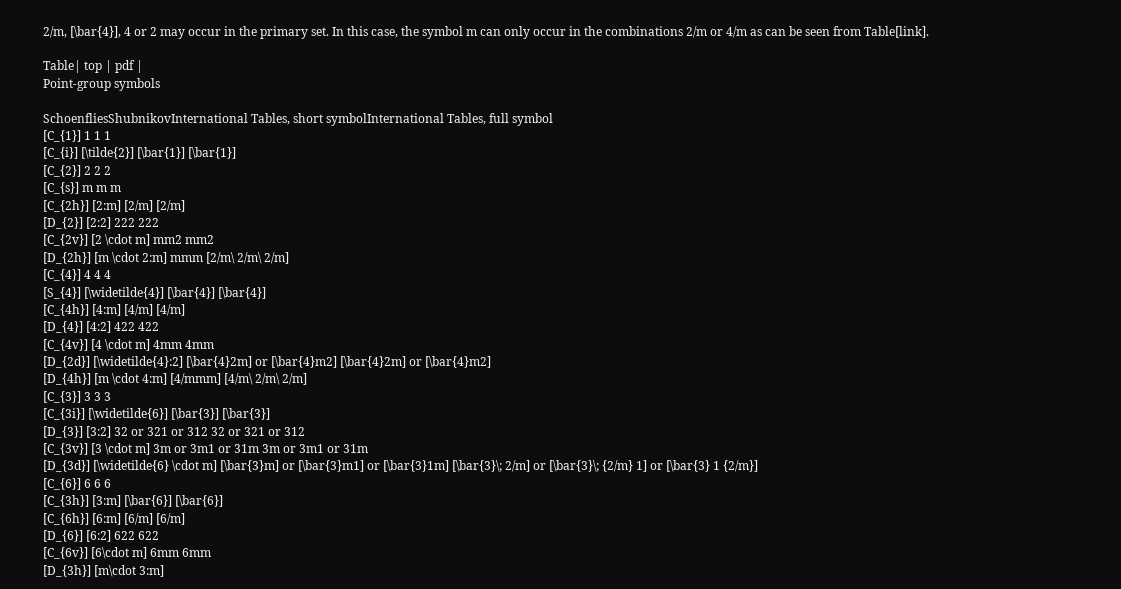2/m, [\bar{4}], 4 or 2 may occur in the primary set. In this case, the symbol m can only occur in the combinations 2/m or 4/m as can be seen from Table[link].

Table| top | pdf |
Point-group symbols

SchoenfliesShubnikovInternational Tables, short symbolInternational Tables, full symbol
[C_{1}] 1 1 1
[C_{i}] [\tilde{2}] [\bar{1}] [\bar{1}]
[C_{2}] 2 2 2
[C_{s}] m m m
[C_{2h}] [2:m] [2/m] [2/m]
[D_{2}] [2:2] 222 222
[C_{2v}] [2 \cdot m] mm2 mm2
[D_{2h}] [m \cdot 2:m] mmm [2/m\ 2/m\ 2/m]
[C_{4}] 4 4 4
[S_{4}] [\widetilde{4}] [\bar{4}] [\bar{4}]
[C_{4h}] [4:m] [4/m] [4/m]
[D_{4}] [4:2] 422 422
[C_{4v}] [4 \cdot m] 4mm 4mm
[D_{2d}] [\widetilde{4}:2] [\bar{4}2m] or [\bar{4}m2] [\bar{4}2m] or [\bar{4}m2]
[D_{4h}] [m \cdot 4:m] [4/mmm] [4/m\ 2/m\ 2/m]
[C_{3}] 3 3 3
[C_{3i}] [\widetilde{6}] [\bar{3}] [\bar{3}]
[D_{3}] [3:2] 32 or 321 or 312 32 or 321 or 312
[C_{3v}] [3 \cdot m] 3m or 3m1 or 31m 3m or 3m1 or 31m
[D_{3d}] [\widetilde{6} \cdot m] [\bar{3}m] or [\bar{3}m1] or [\bar{3}1m] [\bar{3}\; 2/m] or [\bar{3}\; {2/m} 1] or [\bar{3} 1 {2/m}]
[C_{6}] 6 6 6
[C_{3h}] [3:m] [\bar{6}] [\bar{6}]
[C_{6h}] [6:m] [6/m] [6/m]
[D_{6}] [6:2] 622 622
[C_{6v}] [6\cdot m] 6mm 6mm
[D_{3h}] [m\cdot 3:m]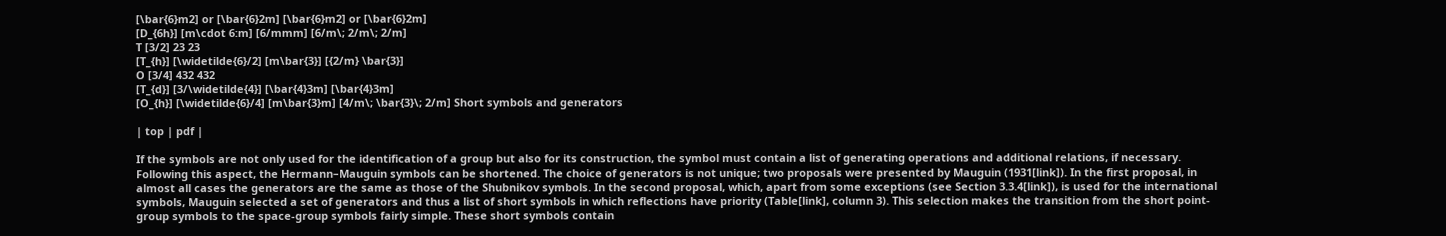[\bar{6}m2] or [\bar{6}2m] [\bar{6}m2] or [\bar{6}2m]
[D_{6h}] [m\cdot 6:m] [6/mmm] [6/m\; 2/m\; 2/m]
T [3/2] 23 23
[T_{h}] [\widetilde{6}/2] [m\bar{3}] [{2/m} \bar{3}]
O [3/4] 432 432
[T_{d}] [3/\widetilde{4}] [\bar{4}3m] [\bar{4}3m]
[O_{h}] [\widetilde{6}/4] [m\bar{3}m] [4/m\; \bar{3}\; 2/m] Short symbols and generators

| top | pdf |

If the symbols are not only used for the identification of a group but also for its construction, the symbol must contain a list of generating operations and additional relations, if necessary. Following this aspect, the Hermann–Mauguin symbols can be shortened. The choice of generators is not unique; two proposals were presented by Mauguin (1931[link]). In the first proposal, in almost all cases the generators are the same as those of the Shubnikov symbols. In the second proposal, which, apart from some exceptions (see Section 3.3.4[link]), is used for the international symbols, Mauguin selected a set of generators and thus a list of short symbols in which reflections have priority (Table[link], column 3). This selection makes the transition from the short point-group symbols to the space-group symbols fairly simple. These short symbols contain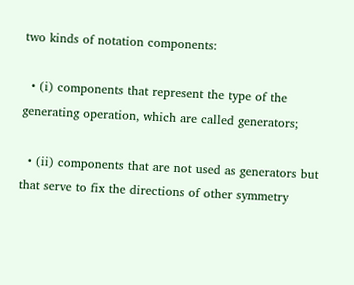two kinds of notation components:

  • (i) components that represent the type of the generating operation, which are called generators;

  • (ii) components that are not used as generators but that serve to fix the directions of other symmetry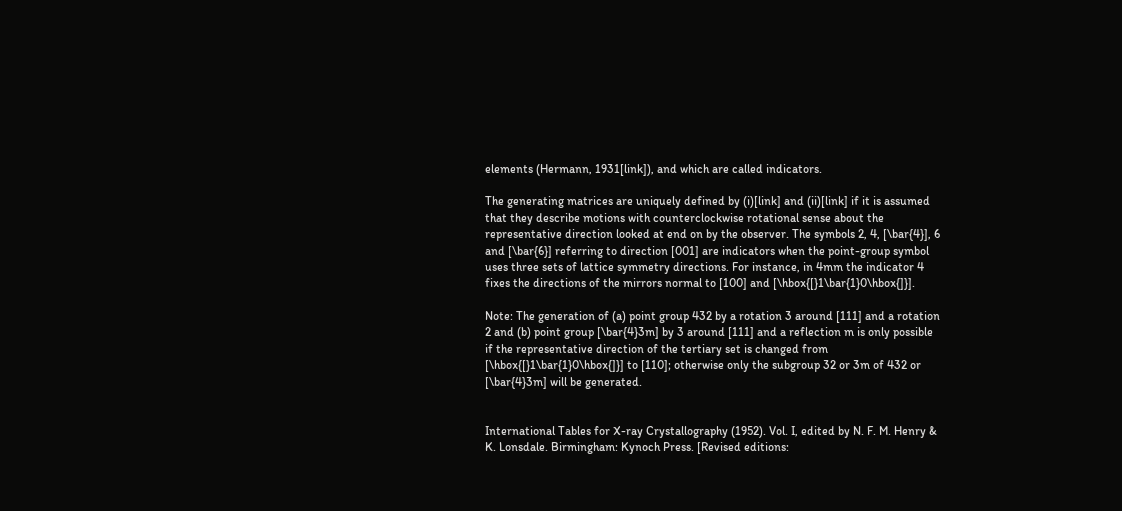elements (Hermann, 1931[link]), and which are called indicators.

The generating matrices are uniquely defined by (i)[link] and (ii)[link] if it is assumed that they describe motions with counterclockwise rotational sense about the representative direction looked at end on by the observer. The symbols 2, 4, [\bar{4}], 6 and [\bar{6}] referring to direction [001] are indicators when the point-group symbol uses three sets of lattice symmetry directions. For instance, in 4mm the indicator 4 fixes the directions of the mirrors normal to [100] and [\hbox{[}1\bar{1}0\hbox{]}].

Note: The generation of (a) point group 432 by a rotation 3 around [111] and a rotation 2 and (b) point group [\bar{4}3m] by 3 around [111] and a reflection m is only possible if the representative direction of the tertiary set is changed from [\hbox{[}1\bar{1}0\hbox{]}] to [110]; otherwise only the subgroup 32 or 3m of 432 or [\bar{4}3m] will be generated.


International Tables for X-ray Crystallography (1952). Vol. I, edited by N. F. M. Henry & K. Lonsdale. Birmingham: Kynoch Press. [Revised editions: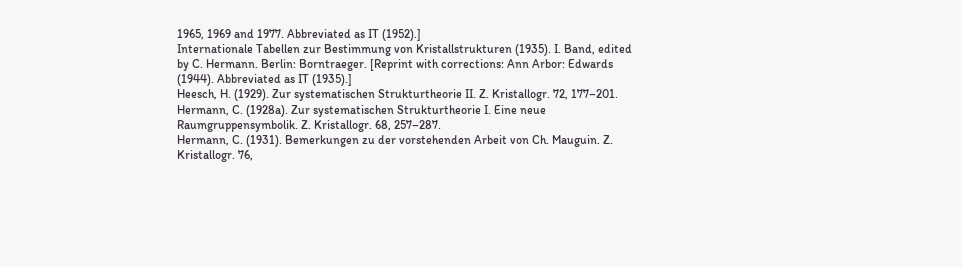1965, 1969 and 1977. Abbreviated as IT (1952).]
Internationale Tabellen zur Bestimmung von Kristallstrukturen (1935). I. Band, edited by C. Hermann. Berlin: Borntraeger. [Reprint with corrections: Ann Arbor: Edwards (1944). Abbreviated as IT (1935).]
Heesch, H. (1929). Zur systematischen Strukturtheorie II. Z. Kristallogr. 72, 177–201.
Hermann, C. (1928a). Zur systematischen Strukturtheorie I. Eine neue Raumgruppensymbolik. Z. Kristallogr. 68, 257–287.
Hermann, C. (1931). Bemerkungen zu der vorstehenden Arbeit von Ch. Mauguin. Z. Kristallogr. 76,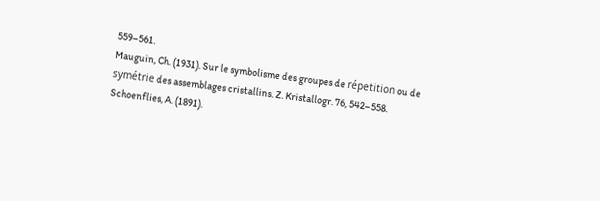559–561.
Mauguin, Ch. (1931). Sur le symbolisme des groupes de répetition ou de symétrie des assemblages cristallins. Z. Kristallogr. 76, 542–558.
Schoenflies, A. (1891).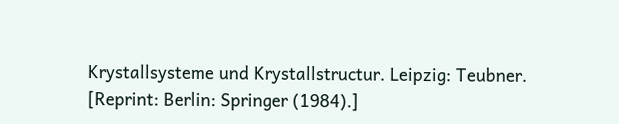Krystallsysteme und Krystallstructur. Leipzig: Teubner. [Reprint: Berlin: Springer (1984).]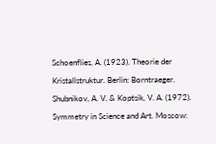Schoenflies, A. (1923). Theorie der Kristallstruktur. Berlin: Borntraeger.
Shubnikov, A. V. & Koptsik, V. A. (1972). Symmetry in Science and Art. Moscow: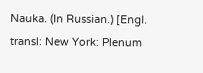Nauka. (In Russian.) [Engl. transl: New York: Plenum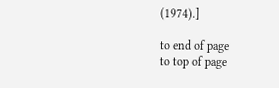(1974).]

to end of page
to top of page